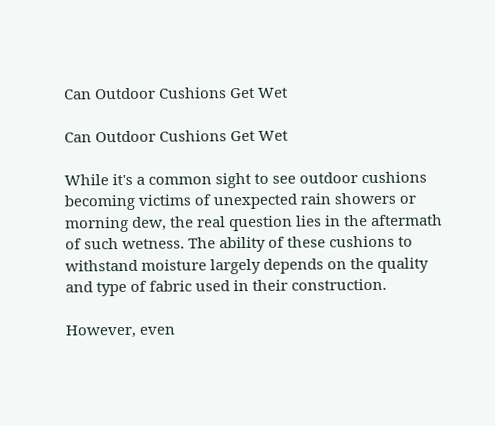Can Outdoor Cushions Get Wet

Can Outdoor Cushions Get Wet

While it's a common sight to see outdoor cushions becoming victims of unexpected rain showers or morning dew, the real question lies in the aftermath of such wetness. The ability of these cushions to withstand moisture largely depends on the quality and type of fabric used in their construction.

However, even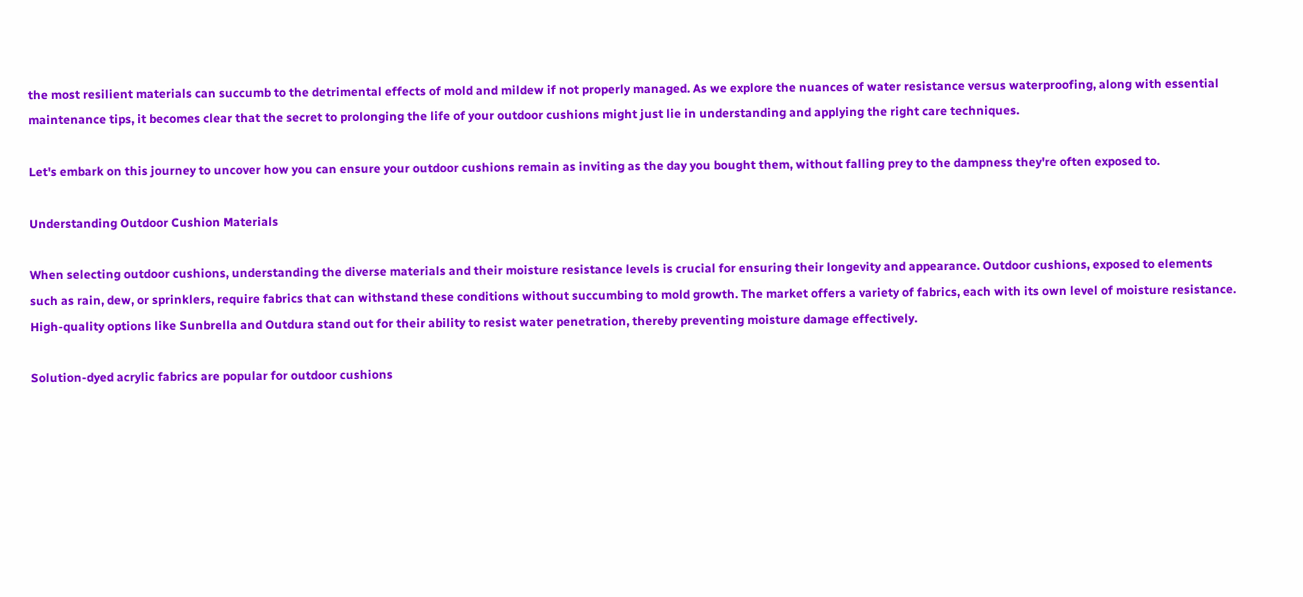the most resilient materials can succumb to the detrimental effects of mold and mildew if not properly managed. As we explore the nuances of water resistance versus waterproofing, along with essential maintenance tips, it becomes clear that the secret to prolonging the life of your outdoor cushions might just lie in understanding and applying the right care techniques.

Let's embark on this journey to uncover how you can ensure your outdoor cushions remain as inviting as the day you bought them, without falling prey to the dampness they're often exposed to.

Understanding Outdoor Cushion Materials

When selecting outdoor cushions, understanding the diverse materials and their moisture resistance levels is crucial for ensuring their longevity and appearance. Outdoor cushions, exposed to elements such as rain, dew, or sprinklers, require fabrics that can withstand these conditions without succumbing to mold growth. The market offers a variety of fabrics, each with its own level of moisture resistance. High-quality options like Sunbrella and Outdura stand out for their ability to resist water penetration, thereby preventing moisture damage effectively.

Solution-dyed acrylic fabrics are popular for outdoor cushions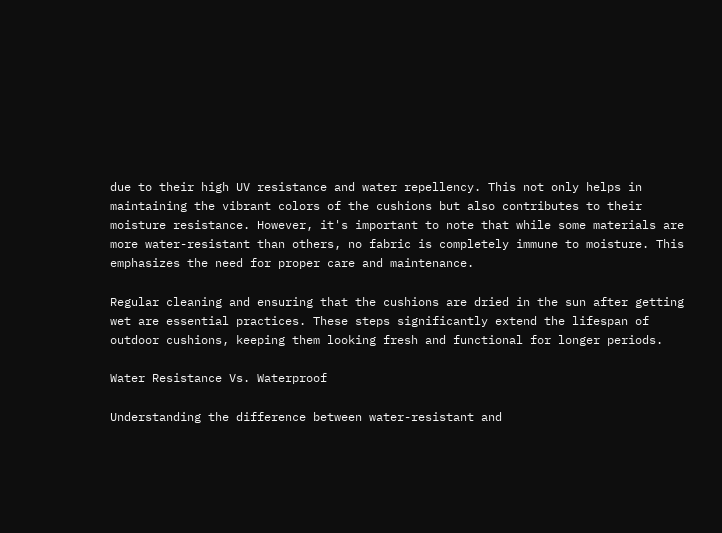due to their high UV resistance and water repellency. This not only helps in maintaining the vibrant colors of the cushions but also contributes to their moisture resistance. However, it's important to note that while some materials are more water-resistant than others, no fabric is completely immune to moisture. This emphasizes the need for proper care and maintenance.

Regular cleaning and ensuring that the cushions are dried in the sun after getting wet are essential practices. These steps significantly extend the lifespan of outdoor cushions, keeping them looking fresh and functional for longer periods.

Water Resistance Vs. Waterproof

Understanding the difference between water-resistant and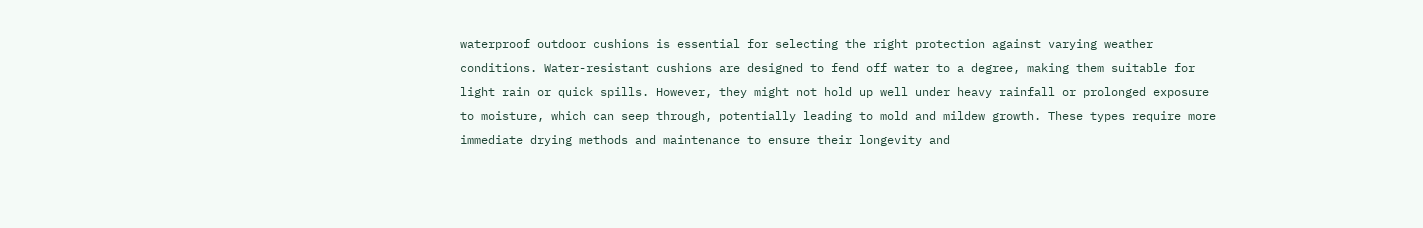waterproof outdoor cushions is essential for selecting the right protection against varying weather conditions. Water-resistant cushions are designed to fend off water to a degree, making them suitable for light rain or quick spills. However, they might not hold up well under heavy rainfall or prolonged exposure to moisture, which can seep through, potentially leading to mold and mildew growth. These types require more immediate drying methods and maintenance to ensure their longevity and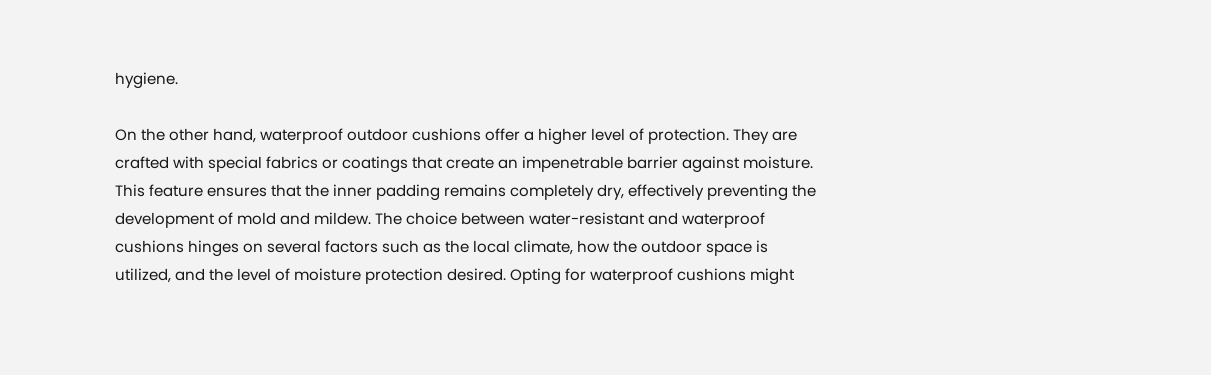hygiene.

On the other hand, waterproof outdoor cushions offer a higher level of protection. They are crafted with special fabrics or coatings that create an impenetrable barrier against moisture. This feature ensures that the inner padding remains completely dry, effectively preventing the development of mold and mildew. The choice between water-resistant and waterproof cushions hinges on several factors such as the local climate, how the outdoor space is utilized, and the level of moisture protection desired. Opting for waterproof cushions might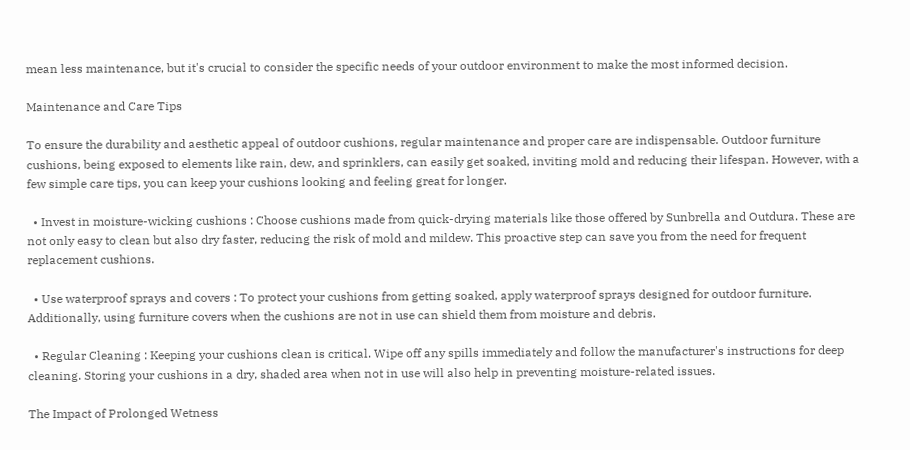mean less maintenance, but it's crucial to consider the specific needs of your outdoor environment to make the most informed decision.

Maintenance and Care Tips

To ensure the durability and aesthetic appeal of outdoor cushions, regular maintenance and proper care are indispensable. Outdoor furniture cushions, being exposed to elements like rain, dew, and sprinklers, can easily get soaked, inviting mold and reducing their lifespan. However, with a few simple care tips, you can keep your cushions looking and feeling great for longer.

  • Invest in moisture-wicking cushions : Choose cushions made from quick-drying materials like those offered by Sunbrella and Outdura. These are not only easy to clean but also dry faster, reducing the risk of mold and mildew. This proactive step can save you from the need for frequent replacement cushions.

  • Use waterproof sprays and covers : To protect your cushions from getting soaked, apply waterproof sprays designed for outdoor furniture. Additionally, using furniture covers when the cushions are not in use can shield them from moisture and debris.

  • Regular Cleaning : Keeping your cushions clean is critical. Wipe off any spills immediately and follow the manufacturer's instructions for deep cleaning. Storing your cushions in a dry, shaded area when not in use will also help in preventing moisture-related issues.

The Impact of Prolonged Wetness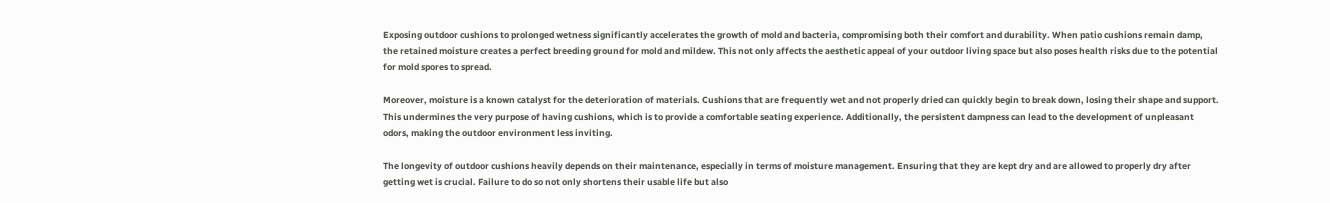Exposing outdoor cushions to prolonged wetness significantly accelerates the growth of mold and bacteria, compromising both their comfort and durability. When patio cushions remain damp, the retained moisture creates a perfect breeding ground for mold and mildew. This not only affects the aesthetic appeal of your outdoor living space but also poses health risks due to the potential for mold spores to spread.

Moreover, moisture is a known catalyst for the deterioration of materials. Cushions that are frequently wet and not properly dried can quickly begin to break down, losing their shape and support. This undermines the very purpose of having cushions, which is to provide a comfortable seating experience. Additionally, the persistent dampness can lead to the development of unpleasant odors, making the outdoor environment less inviting.

The longevity of outdoor cushions heavily depends on their maintenance, especially in terms of moisture management. Ensuring that they are kept dry and are allowed to properly dry after getting wet is crucial. Failure to do so not only shortens their usable life but also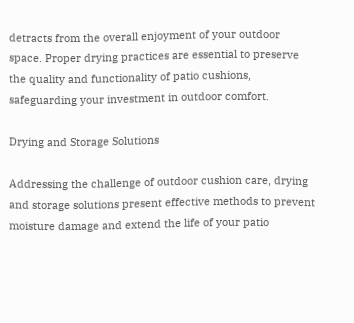detracts from the overall enjoyment of your outdoor space. Proper drying practices are essential to preserve the quality and functionality of patio cushions, safeguarding your investment in outdoor comfort.

Drying and Storage Solutions

Addressing the challenge of outdoor cushion care, drying and storage solutions present effective methods to prevent moisture damage and extend the life of your patio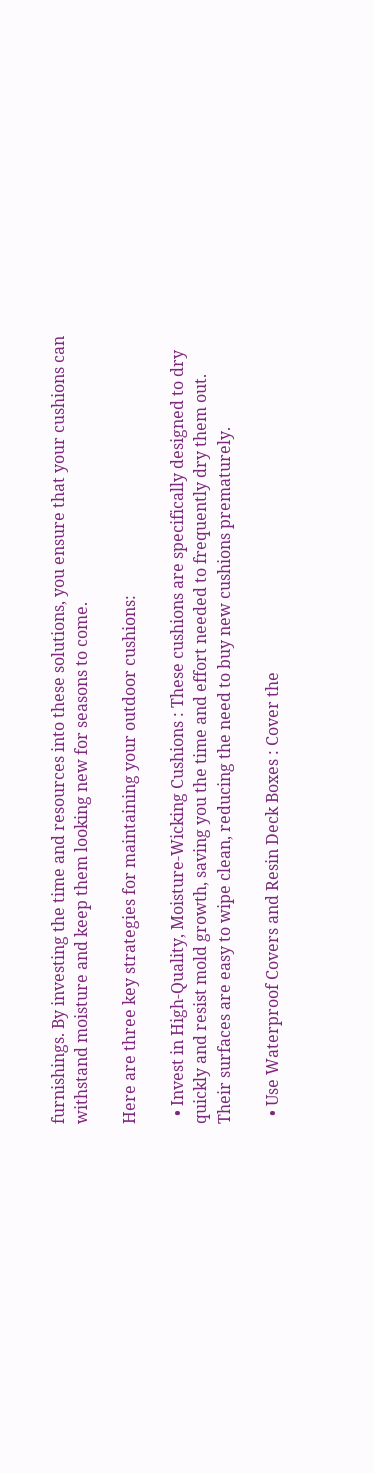furnishings. By investing the time and resources into these solutions, you ensure that your cushions can withstand moisture and keep them looking new for seasons to come.

Here are three key strategies for maintaining your outdoor cushions:

  • Invest in High-Quality, Moisture-Wicking Cushions : These cushions are specifically designed to dry quickly and resist mold growth, saving you the time and effort needed to frequently dry them out. Their surfaces are easy to wipe clean, reducing the need to buy new cushions prematurely.

  • Use Waterproof Covers and Resin Deck Boxes : Cover the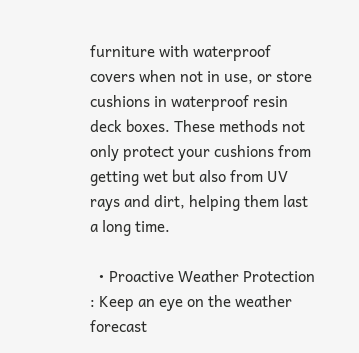furniture with waterproof covers when not in use, or store cushions in waterproof resin deck boxes. These methods not only protect your cushions from getting wet but also from UV rays and dirt, helping them last a long time.

  • Proactive Weather Protection : Keep an eye on the weather forecast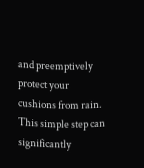and preemptively protect your cushions from rain. This simple step can significantly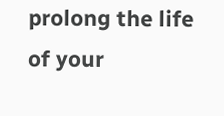prolong the life of your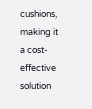cushions, making it a cost-effective solution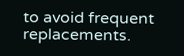to avoid frequent replacements.